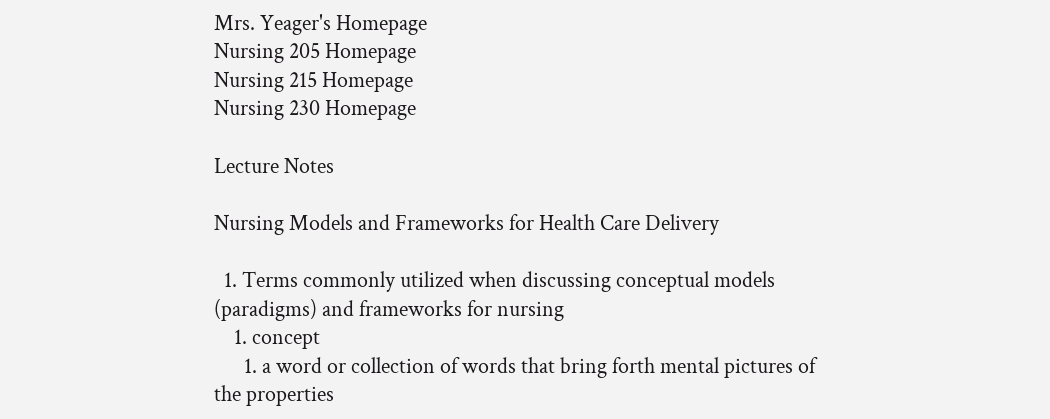Mrs. Yeager's Homepage
Nursing 205 Homepage
Nursing 215 Homepage
Nursing 230 Homepage

Lecture Notes

Nursing Models and Frameworks for Health Care Delivery

  1. Terms commonly utilized when discussing conceptual models (paradigms) and frameworks for nursing
    1. concept
      1. a word or collection of words that bring forth mental pictures of the properties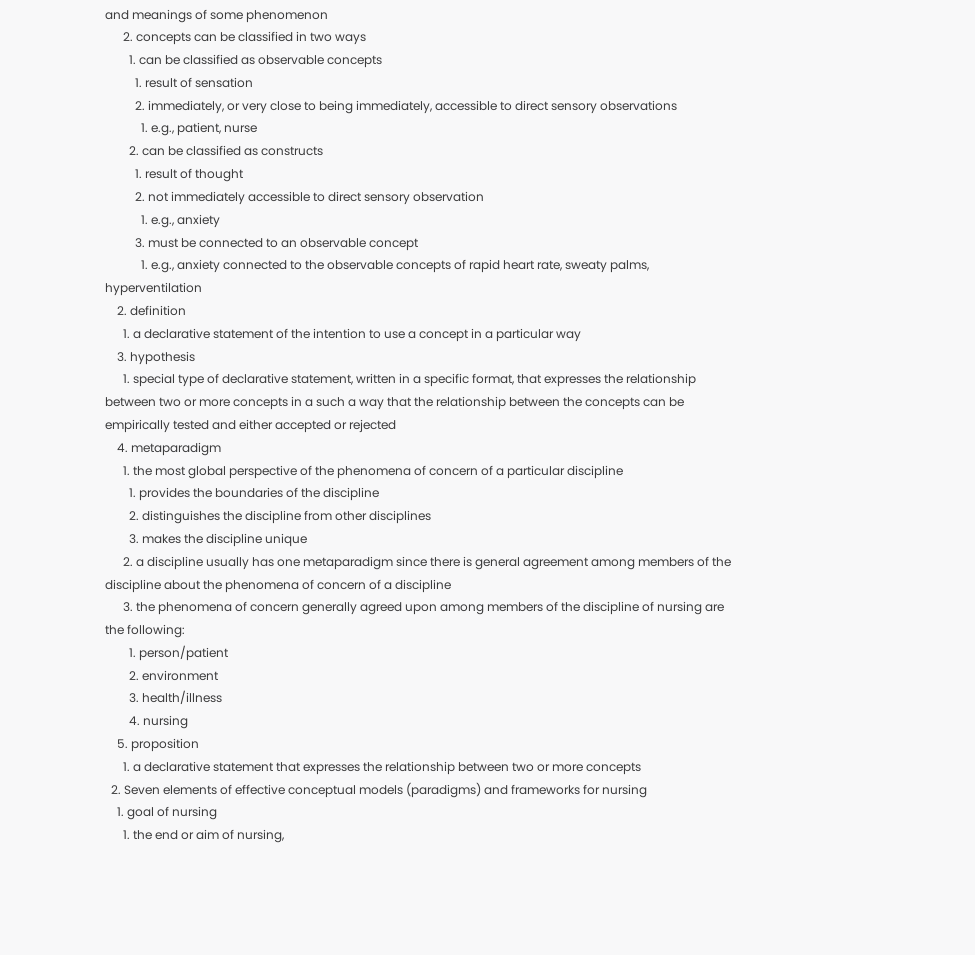and meanings of some phenomenon
      2. concepts can be classified in two ways
        1. can be classified as observable concepts
          1. result of sensation
          2. immediately, or very close to being immediately, accessible to direct sensory observations
            1. e.g., patient, nurse
        2. can be classified as constructs
          1. result of thought
          2. not immediately accessible to direct sensory observation
            1. e.g., anxiety
          3. must be connected to an observable concept
            1. e.g., anxiety connected to the observable concepts of rapid heart rate, sweaty palms, hyperventilation
    2. definition
      1. a declarative statement of the intention to use a concept in a particular way
    3. hypothesis
      1. special type of declarative statement, written in a specific format, that expresses the relationship between two or more concepts in a such a way that the relationship between the concepts can be empirically tested and either accepted or rejected
    4. metaparadigm
      1. the most global perspective of the phenomena of concern of a particular discipline
        1. provides the boundaries of the discipline
        2. distinguishes the discipline from other disciplines
        3. makes the discipline unique
      2. a discipline usually has one metaparadigm since there is general agreement among members of the discipline about the phenomena of concern of a discipline
      3. the phenomena of concern generally agreed upon among members of the discipline of nursing are the following:
        1. person/patient
        2. environment
        3. health/illness
        4. nursing
    5. proposition
      1. a declarative statement that expresses the relationship between two or more concepts
  2. Seven elements of effective conceptual models (paradigms) and frameworks for nursing
    1. goal of nursing
      1. the end or aim of nursing,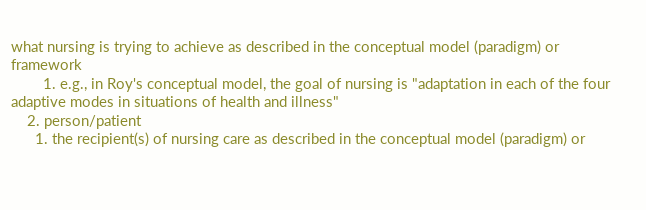what nursing is trying to achieve as described in the conceptual model (paradigm) or framework
        1. e.g., in Roy's conceptual model, the goal of nursing is "adaptation in each of the four adaptive modes in situations of health and illness"
    2. person/patient
      1. the recipient(s) of nursing care as described in the conceptual model (paradigm) or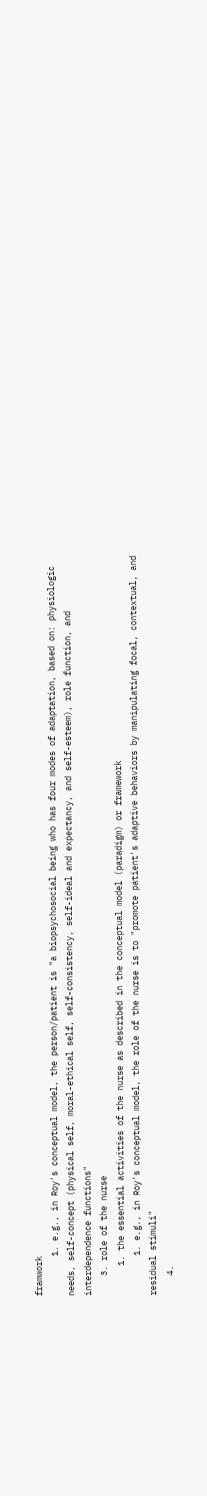framwork
        1. e.g., in Roy's conceptual model, the person/patient is "a biopsychosocial being who has four modes of adaptation, based on: physiologic needs, self-concept (physical self, moral-ethical self, self-consistency, self-ideal and expectancy, and self-esteem), role function, and interdependence functions"
    3. role of the nurse
      1. the essential activities of the nurse as described in the conceptual model (paradigm) or framework
        1. e.g., in Roy's conceptual model, the role of the nurse is to "promote patient's adaptive behaviors by manipulating focal, contextual, and residual stimuli"
    4.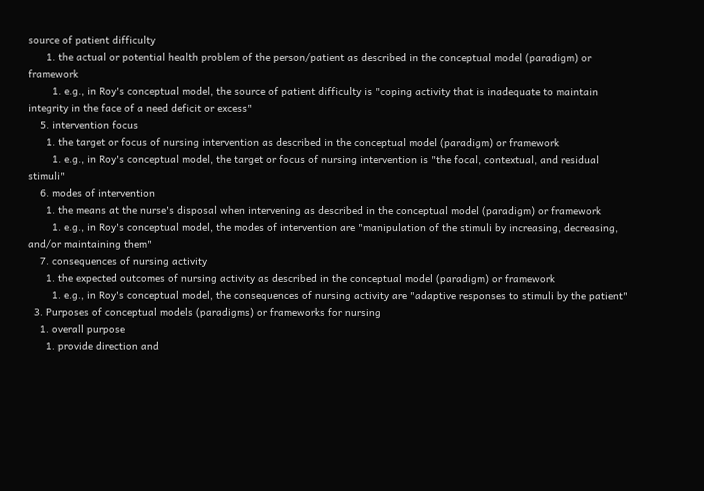source of patient difficulty
      1. the actual or potential health problem of the person/patient as described in the conceptual model (paradigm) or framework
        1. e.g., in Roy's conceptual model, the source of patient difficulty is "coping activity that is inadequate to maintain integrity in the face of a need deficit or excess"
    5. intervention focus
      1. the target or focus of nursing intervention as described in the conceptual model (paradigm) or framework
        1. e.g., in Roy's conceptual model, the target or focus of nursing intervention is "the focal, contextual, and residual stimuli"
    6. modes of intervention
      1. the means at the nurse's disposal when intervening as described in the conceptual model (paradigm) or framework
        1. e.g., in Roy's conceptual model, the modes of intervention are "manipulation of the stimuli by increasing, decreasing, and/or maintaining them"
    7. consequences of nursing activity
      1. the expected outcomes of nursing activity as described in the conceptual model (paradigm) or framework
        1. e.g., in Roy's conceptual model, the consequences of nursing activity are "adaptive responses to stimuli by the patient"
  3. Purposes of conceptual models (paradigms) or frameworks for nursing
    1. overall purpose
      1. provide direction and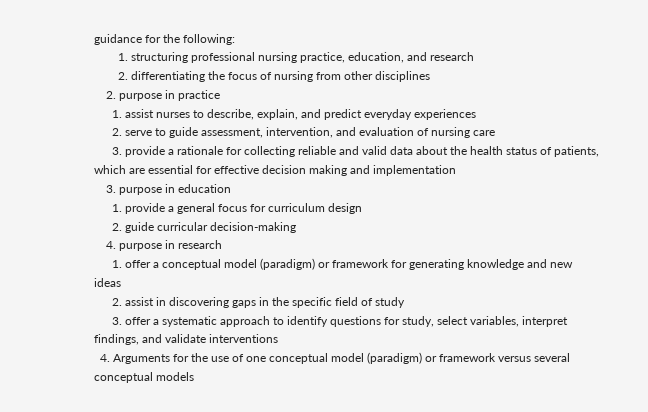guidance for the following:
        1. structuring professional nursing practice, education, and research
        2. differentiating the focus of nursing from other disciplines
    2. purpose in practice
      1. assist nurses to describe, explain, and predict everyday experiences
      2. serve to guide assessment, intervention, and evaluation of nursing care
      3. provide a rationale for collecting reliable and valid data about the health status of patients, which are essential for effective decision making and implementation
    3. purpose in education
      1. provide a general focus for curriculum design
      2. guide curricular decision-making
    4. purpose in research
      1. offer a conceptual model (paradigm) or framework for generating knowledge and new ideas
      2. assist in discovering gaps in the specific field of study
      3. offer a systematic approach to identify questions for study, select variables, interpret findings, and validate interventions
  4. Arguments for the use of one conceptual model (paradigm) or framework versus several conceptual models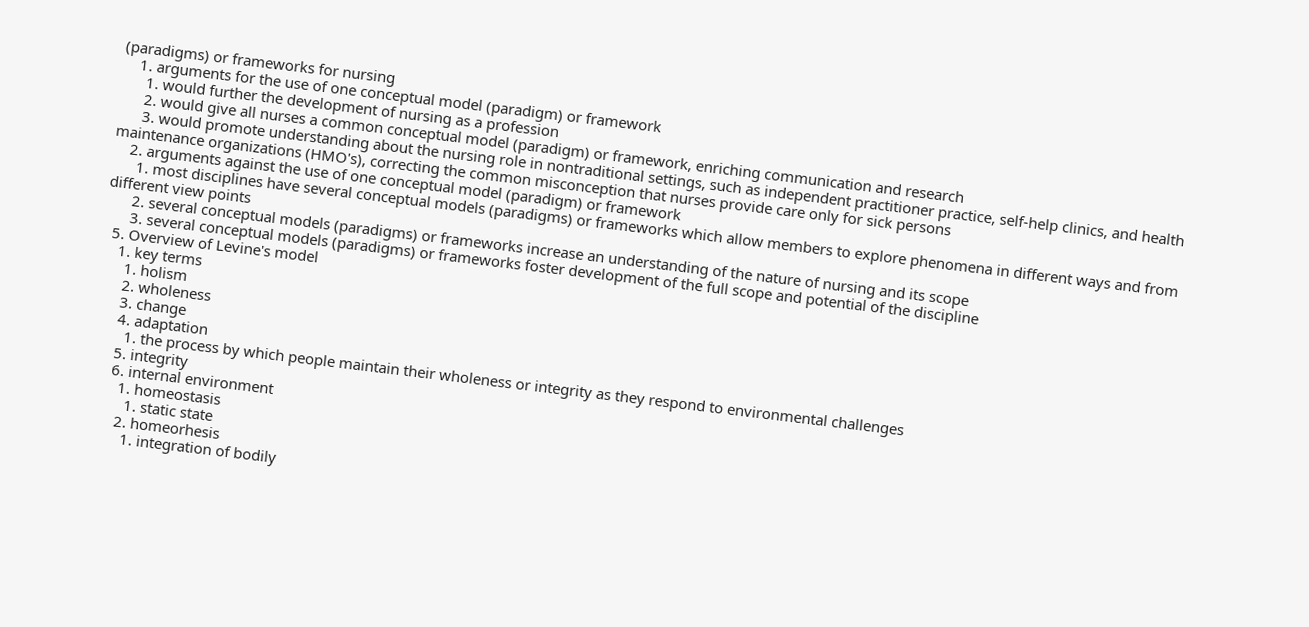(paradigms) or frameworks for nursing
    1. arguments for the use of one conceptual model (paradigm) or framework
      1. would further the development of nursing as a profession
      2. would give all nurses a common conceptual model (paradigm) or framework, enriching communication and research
      3. would promote understanding about the nursing role in nontraditional settings, such as independent practitioner practice, self-help clinics, and health maintenance organizations (HMO's), correcting the common misconception that nurses provide care only for sick persons
    2. arguments against the use of one conceptual model (paradigm) or framework
      1. most disciplines have several conceptual models (paradigms) or frameworks which allow members to explore phenomena in different ways and from different view points
      2. several conceptual models (paradigms) or frameworks increase an understanding of the nature of nursing and its scope
      3. several conceptual models (paradigms) or frameworks foster development of the full scope and potential of the discipline
  5. Overview of Levine's model
    1. key terms
      1. holism
      2. wholeness
      3. change
      4. adaptation
        1. the process by which people maintain their wholeness or integrity as they respond to environmental challenges
      5. integrity
      6. internal environment
        1. homeostasis
          1. static state
        2. homeorhesis
          1. integration of bodily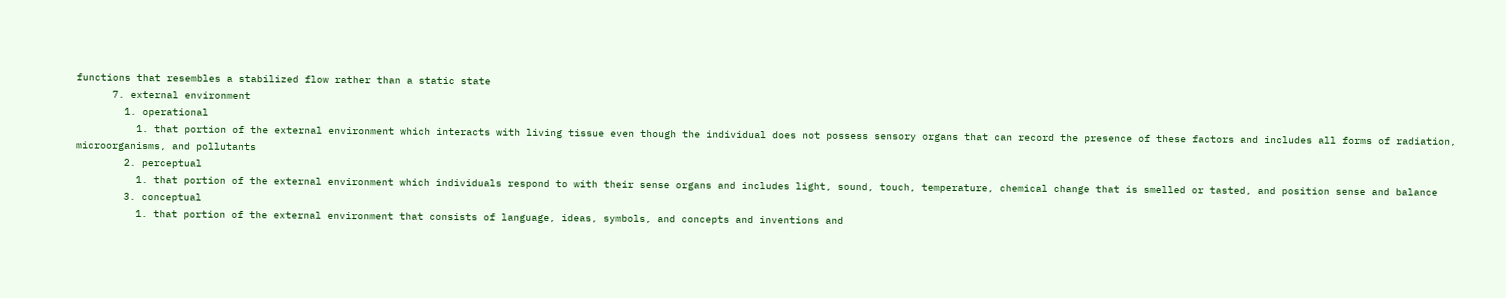functions that resembles a stabilized flow rather than a static state
      7. external environment
        1. operational
          1. that portion of the external environment which interacts with living tissue even though the individual does not possess sensory organs that can record the presence of these factors and includes all forms of radiation, microorganisms, and pollutants
        2. perceptual
          1. that portion of the external environment which individuals respond to with their sense organs and includes light, sound, touch, temperature, chemical change that is smelled or tasted, and position sense and balance
        3. conceptual
          1. that portion of the external environment that consists of language, ideas, symbols, and concepts and inventions and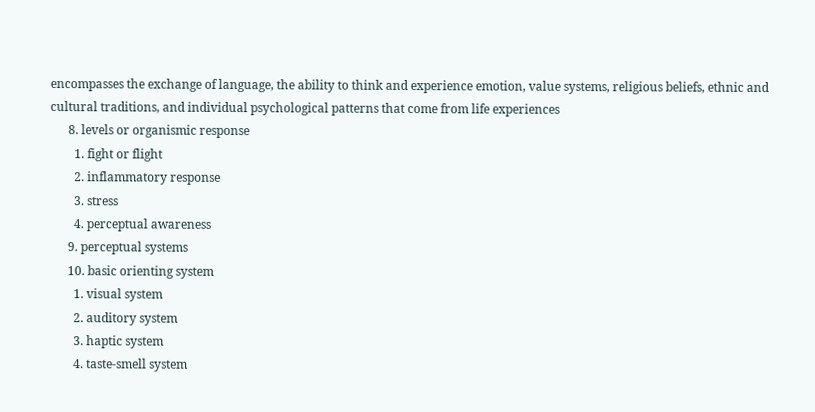encompasses the exchange of language, the ability to think and experience emotion, value systems, religious beliefs, ethnic and cultural traditions, and individual psychological patterns that come from life experiences
      8. levels or organismic response
        1. fight or flight
        2. inflammatory response
        3. stress
        4. perceptual awareness
      9. perceptual systems
      10. basic orienting system
        1. visual system
        2. auditory system
        3. haptic system
        4. taste-smell system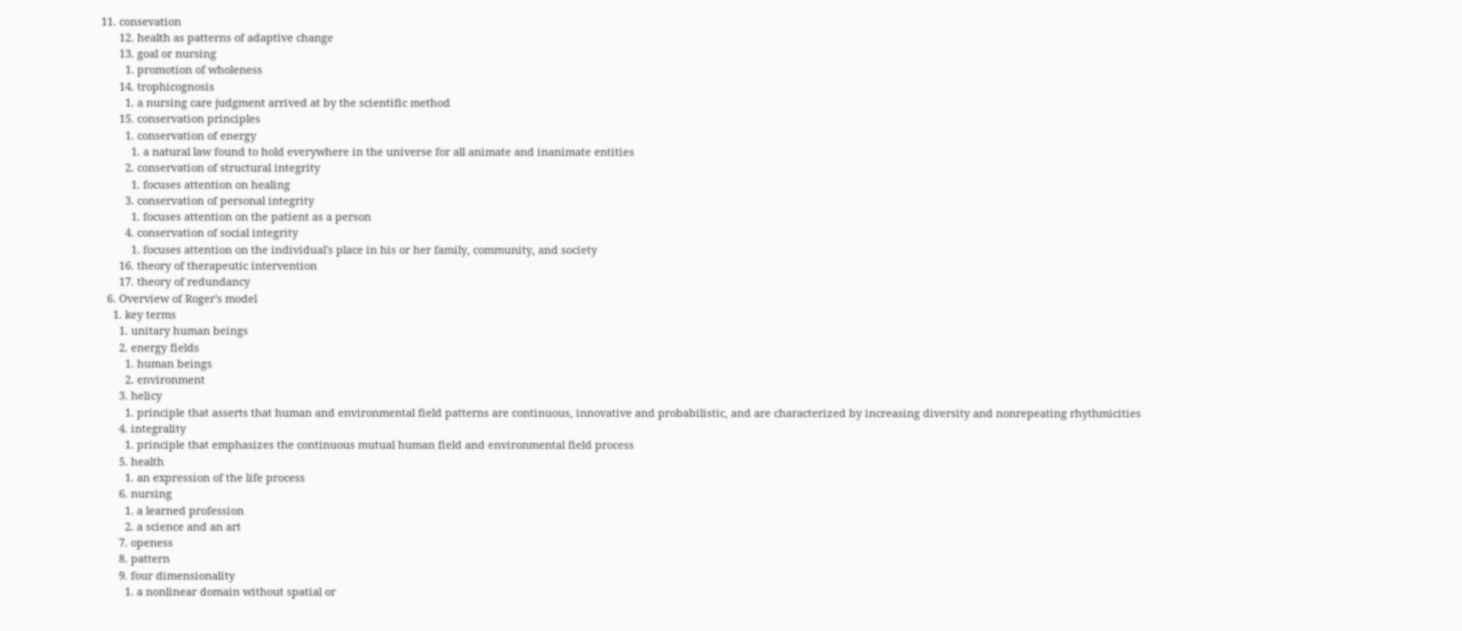11. consevation
      12. health as patterns of adaptive change
      13. goal or nursing
        1. promotion of wholeness
      14. trophicognosis
        1. a nursing care judgment arrived at by the scientific method
      15. conservation principles
        1. conservation of energy
          1. a natural law found to hold everywhere in the universe for all animate and inanimate entities
        2. conservation of structural integrity
          1. focuses attention on healing
        3. conservation of personal integrity
          1. focuses attention on the patient as a person
        4. conservation of social integrity
          1. focuses attention on the individual's place in his or her family, community, and society
      16. theory of therapeutic intervention
      17. theory of redundancy
  6. Overview of Roger's model
    1. key terms
      1. unitary human beings
      2. energy fields
        1. human beings
        2. environment
      3. helicy
        1. principle that asserts that human and environmental field patterns are continuous, innovative and probabilistic, and are characterized by increasing diversity and nonrepeating rhythmicities
      4. integrality
        1. principle that emphasizes the continuous mutual human field and environmental field process
      5. health
        1. an expression of the life process
      6. nursing
        1. a learned profession
        2. a science and an art
      7. openess
      8. pattern
      9. four dimensionality
        1. a nonlinear domain without spatial or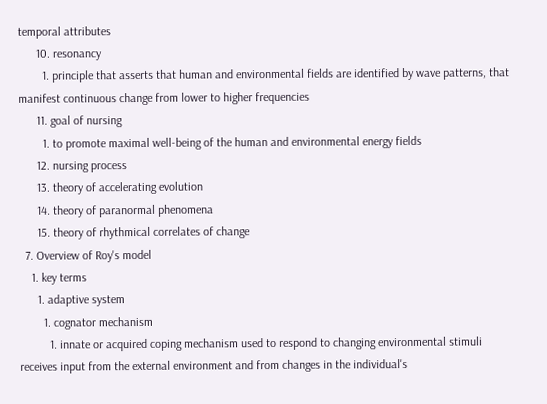temporal attributes
      10. resonancy
        1. principle that asserts that human and environmental fields are identified by wave patterns, that manifest continuous change from lower to higher frequencies
      11. goal of nursing
        1. to promote maximal well-being of the human and environmental energy fields
      12. nursing process
      13. theory of accelerating evolution
      14. theory of paranormal phenomena
      15. theory of rhythmical correlates of change
  7. Overview of Roy's model
    1. key terms
      1. adaptive system
        1. cognator mechanism
          1. innate or acquired coping mechanism used to respond to changing environmental stimuli receives input from the external environment and from changes in the individual's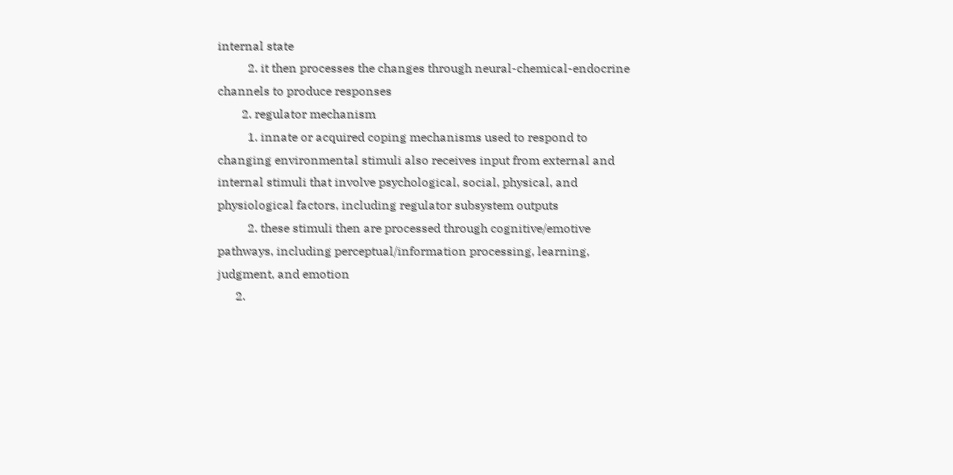internal state
          2. it then processes the changes through neural-chemical-endocrine channels to produce responses
        2. regulator mechanism
          1. innate or acquired coping mechanisms used to respond to changing environmental stimuli also receives input from external and internal stimuli that involve psychological, social, physical, and physiological factors, including regulator subsystem outputs
          2. these stimuli then are processed through cognitive/emotive pathways, including perceptual/information processing, learning, judgment, and emotion
      2.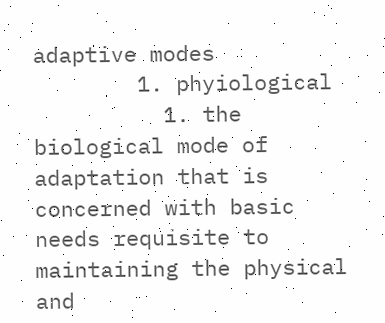adaptive modes
        1. phyiological
          1. the biological mode of adaptation that is concerned with basic needs requisite to maintaining the physical and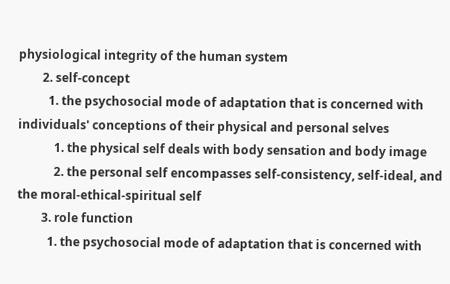physiological integrity of the human system
        2. self-concept
          1. the psychosocial mode of adaptation that is concerned with individuals' conceptions of their physical and personal selves
            1. the physical self deals with body sensation and body image
            2. the personal self encompasses self-consistency, self-ideal, and the moral-ethical-spiritual self
        3. role function
          1. the psychosocial mode of adaptation that is concerned with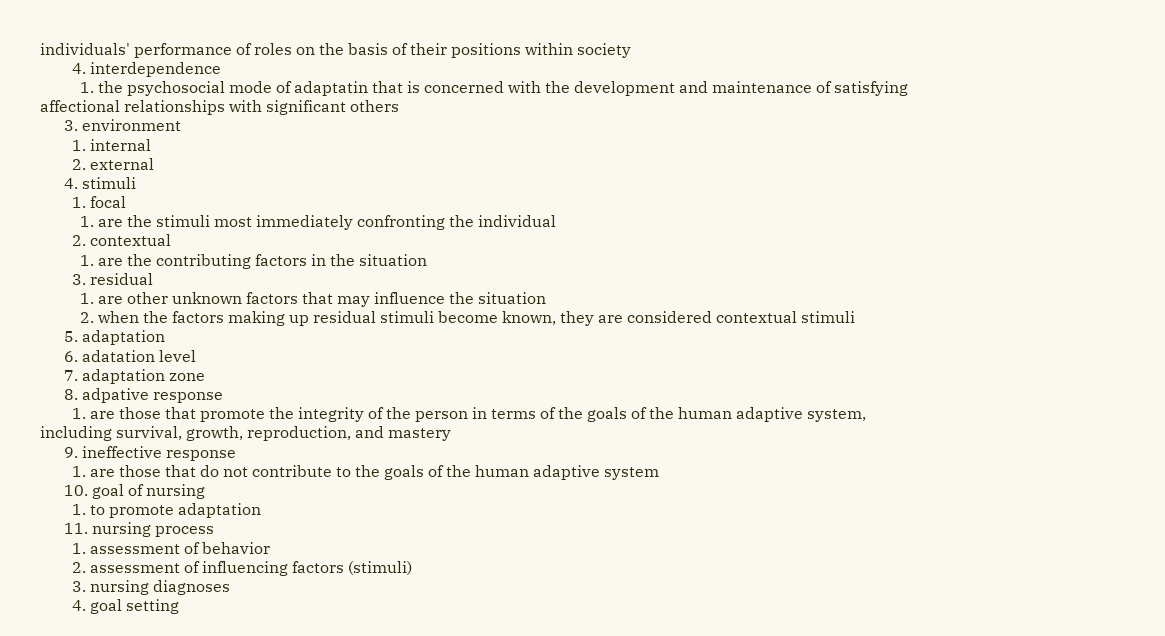individuals' performance of roles on the basis of their positions within society
        4. interdependence
          1. the psychosocial mode of adaptatin that is concerned with the development and maintenance of satisfying affectional relationships with significant others
      3. environment
        1. internal
        2. external
      4. stimuli
        1. focal
          1. are the stimuli most immediately confronting the individual
        2. contextual
          1. are the contributing factors in the situation
        3. residual
          1. are other unknown factors that may influence the situation
          2. when the factors making up residual stimuli become known, they are considered contextual stimuli
      5. adaptation
      6. adatation level
      7. adaptation zone
      8. adpative response
        1. are those that promote the integrity of the person in terms of the goals of the human adaptive system, including survival, growth, reproduction, and mastery
      9. ineffective response
        1. are those that do not contribute to the goals of the human adaptive system
      10. goal of nursing
        1. to promote adaptation
      11. nursing process
        1. assessment of behavior
        2. assessment of influencing factors (stimuli)
        3. nursing diagnoses
        4. goal setting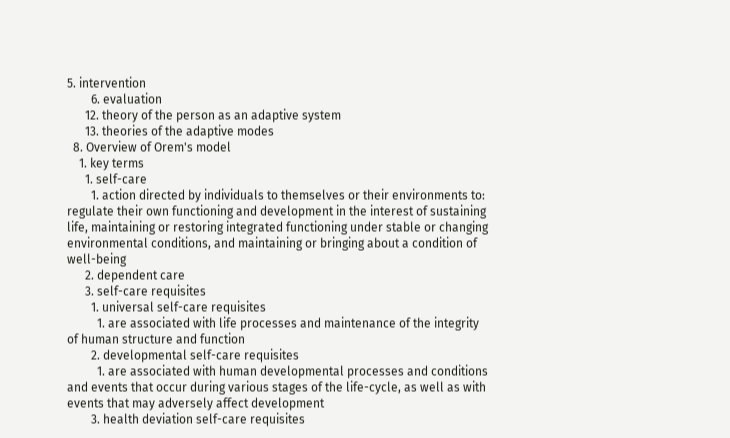5. intervention
        6. evaluation
      12. theory of the person as an adaptive system
      13. theories of the adaptive modes
  8. Overview of Orem's model
    1. key terms
      1. self-care
        1. action directed by individuals to themselves or their environments to: regulate their own functioning and development in the interest of sustaining life, maintaining or restoring integrated functioning under stable or changing environmental conditions, and maintaining or bringing about a condition of well-being
      2. dependent care
      3. self-care requisites
        1. universal self-care requisites
          1. are associated with life processes and maintenance of the integrity of human structure and function
        2. developmental self-care requisites
          1. are associated with human developmental processes and conditions and events that occur during various stages of the life-cycle, as well as with events that may adversely affect development
        3. health deviation self-care requisites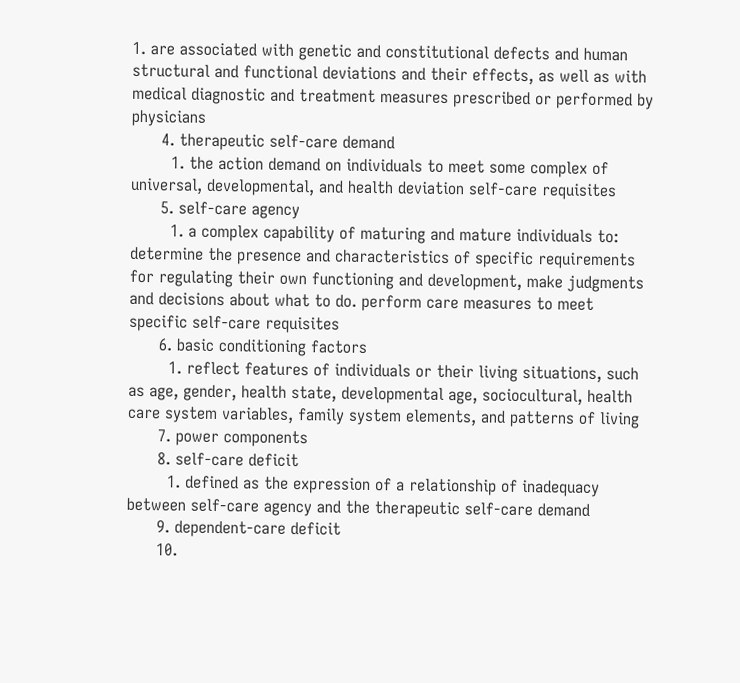1. are associated with genetic and constitutional defects and human structural and functional deviations and their effects, as well as with medical diagnostic and treatment measures prescribed or performed by physicians
      4. therapeutic self-care demand
        1. the action demand on individuals to meet some complex of universal, developmental, and health deviation self-care requisites
      5. self-care agency
        1. a complex capability of maturing and mature individuals to: determine the presence and characteristics of specific requirements for regulating their own functioning and development, make judgments and decisions about what to do. perform care measures to meet specific self-care requisites
      6. basic conditioning factors
        1. reflect features of individuals or their living situations, such as age, gender, health state, developmental age, sociocultural, health care system variables, family system elements, and patterns of living
      7. power components
      8. self-care deficit
        1. defined as the expression of a relationship of inadequacy between self-care agency and the therapeutic self-care demand
      9. dependent-care deficit
      10.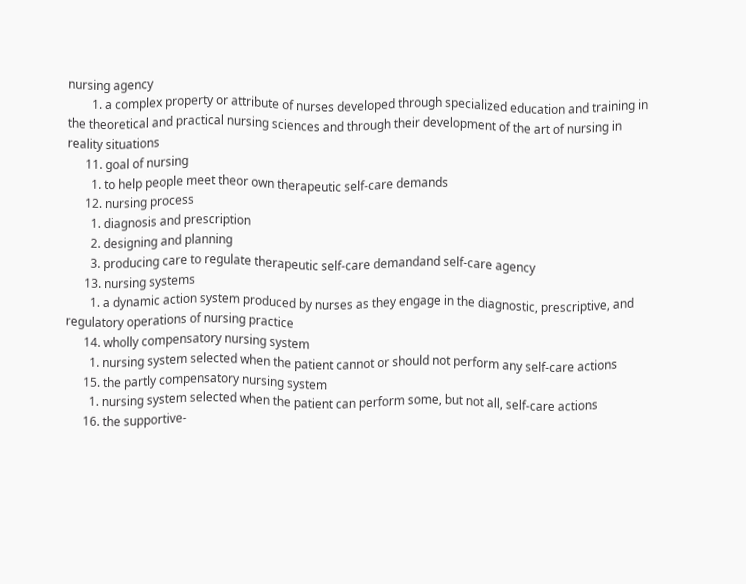nursing agency
        1. a complex property or attribute of nurses developed through specialized education and training in the theoretical and practical nursing sciences and through their development of the art of nursing in reality situations
      11. goal of nursing
        1. to help people meet theor own therapeutic self-care demands
      12. nursing process
        1. diagnosis and prescription
        2. designing and planning
        3. producing care to regulate therapeutic self-care demandand self-care agency
      13. nursing systems
        1. a dynamic action system produced by nurses as they engage in the diagnostic, prescriptive, and regulatory operations of nursing practice
      14. wholly compensatory nursing system
        1. nursing system selected when the patient cannot or should not perform any self-care actions
      15. the partly compensatory nursing system
        1. nursing system selected when the patient can perform some, but not all, self-care actions
      16. the supportive-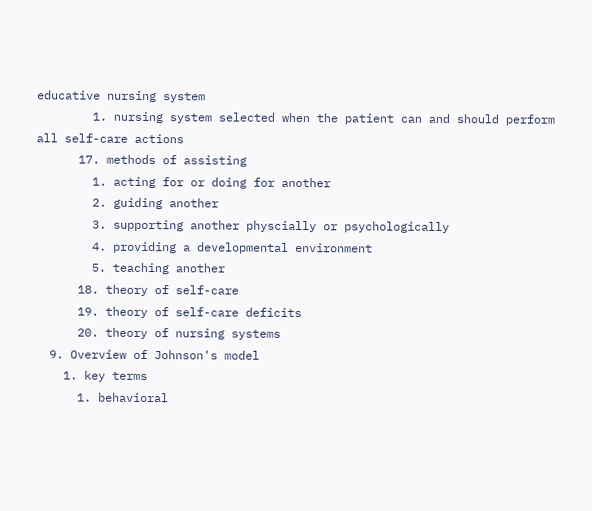educative nursing system
        1. nursing system selected when the patient can and should perform all self-care actions
      17. methods of assisting
        1. acting for or doing for another
        2. guiding another
        3. supporting another physcially or psychologically
        4. providing a developmental environment
        5. teaching another
      18. theory of self-care
      19. theory of self-care deficits
      20. theory of nursing systems
  9. Overview of Johnson's model
    1. key terms
      1. behavioral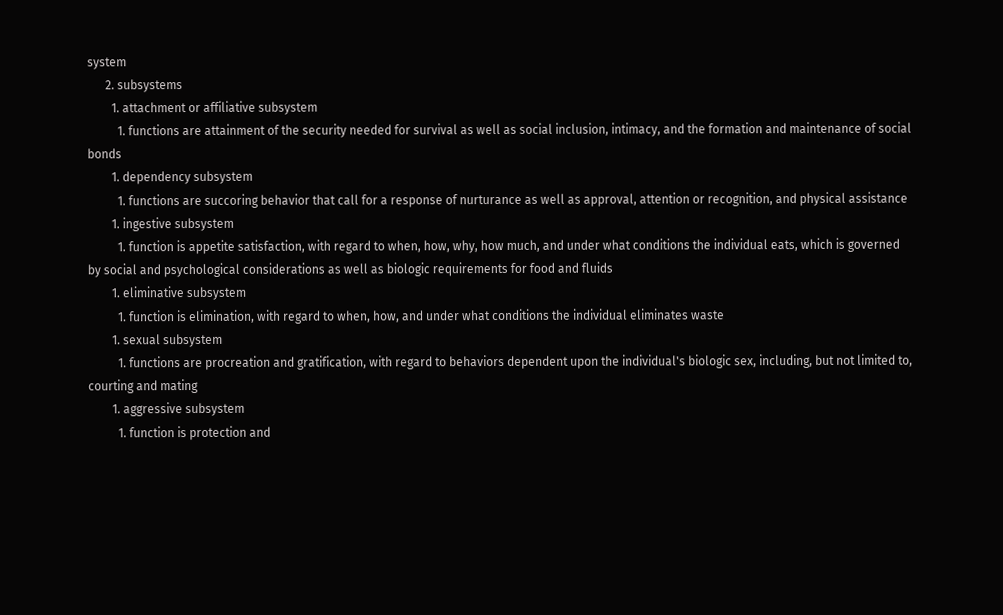system
      2. subsystems
        1. attachment or affiliative subsystem
          1. functions are attainment of the security needed for survival as well as social inclusion, intimacy, and the formation and maintenance of social bonds
        1. dependency subsystem
          1. functions are succoring behavior that call for a response of nurturance as well as approval, attention or recognition, and physical assistance
        1. ingestive subsystem
          1. function is appetite satisfaction, with regard to when, how, why, how much, and under what conditions the individual eats, which is governed by social and psychological considerations as well as biologic requirements for food and fluids
        1. eliminative subsystem
          1. function is elimination, with regard to when, how, and under what conditions the individual eliminates waste
        1. sexual subsystem
          1. functions are procreation and gratification, with regard to behaviors dependent upon the individual's biologic sex, including, but not limited to, courting and mating
        1. aggressive subsystem
          1. function is protection and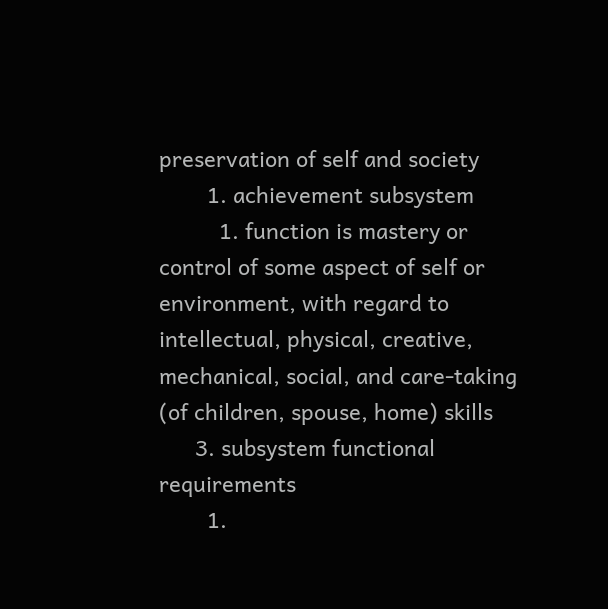preservation of self and society
        1. achievement subsystem
          1. function is mastery or control of some aspect of self or environment, with regard to intellectual, physical, creative, mechanical, social, and care-taking (of children, spouse, home) skills
      3. subsystem functional requirements
        1.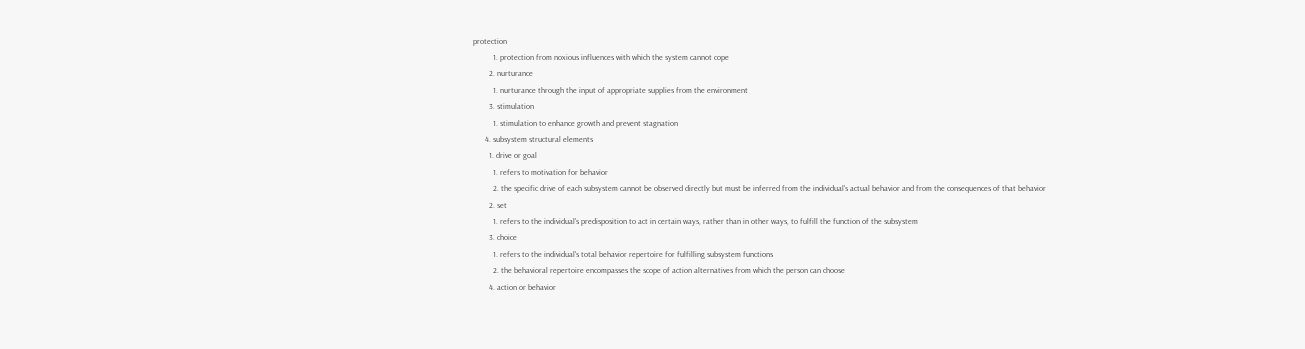protection
          1. protection from noxious influences with which the system cannot cope
        2. nurturance
          1. nurturance through the input of appropriate supplies from the environment
        3. stimulation
          1. stimulation to enhance growth and prevent stagnation
      4. subsystem structural elements
        1. drive or goal
          1. refers to motivation for behavior
          2. the specific drive of each subsystem cannot be observed directly but must be inferred from the individual's actual behavior and from the consequences of that behavior
        2. set
          1. refers to the individual's predisposition to act in certain ways, rather than in other ways, to fulfill the function of the subsystem
        3. choice
          1. refers to the individual's total behavior repertoire for fulfilling subsystem functions
          2. the behavioral repertoire encompasses the scope of action alternatives from which the person can choose
        4. action or behavior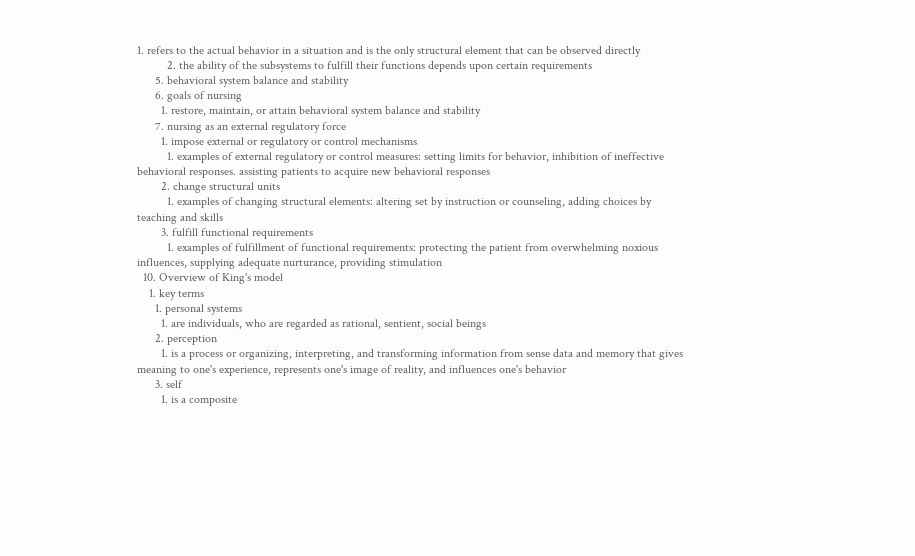1. refers to the actual behavior in a situation and is the only structural element that can be observed directly
          2. the ability of the subsystems to fulfill their functions depends upon certain requirements
      5. behavioral system balance and stability
      6. goals of nursing
        1. restore, maintain, or attain behavioral system balance and stability
      7. nursing as an external regulatory force
        1. impose external or regulatory or control mechanisms
          1. examples of external regulatory or control measures: setting limits for behavior, inhibition of ineffective behavioral responses. assisting patients to acquire new behavioral responses
        2. change structural units
          1. examples of changing structural elements: altering set by instruction or counseling, adding choices by teaching and skills
        3. fulfill functional requirements
          1. examples of fulfillment of functional requirements: protecting the patient from overwhelming noxious influences, supplying adequate nurturance, providing stimulation
  10. Overview of King's model
    1. key terms
      1. personal systems
        1. are individuals, who are regarded as rational, sentient, social beings
      2. perception
        1. is a process or organizing, interpreting, and transforming information from sense data and memory that gives meaning to one's experience, represents one's image of reality, and influences one's behavior
      3. self
        1. is a composite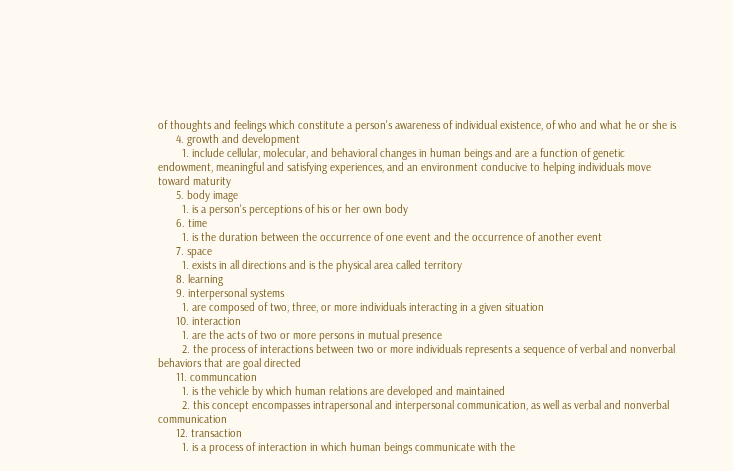of thoughts and feelings which constitute a person's awareness of individual existence, of who and what he or she is
      4. growth and development
        1. include cellular, molecular, and behavioral changes in human beings and are a function of genetic endowment, meaningful and satisfying experiences, and an environment conducive to helping individuals move toward maturity
      5. body image
        1. is a person's perceptions of his or her own body
      6. time
        1. is the duration between the occurrence of one event and the occurrence of another event
      7. space
        1. exists in all directions and is the physical area called territory
      8. learning
      9. interpersonal systems
        1. are composed of two, three, or more individuals interacting in a given situation
      10. interaction
        1. are the acts of two or more persons in mutual presence
        2. the process of interactions between two or more individuals represents a sequence of verbal and nonverbal behaviors that are goal directed
      11. communcation
        1. is the vehicle by which human relations are developed and maintained
        2. this concept encompasses intrapersonal and interpersonal communication, as well as verbal and nonverbal communication
      12. transaction
        1. is a process of interaction in which human beings communicate with the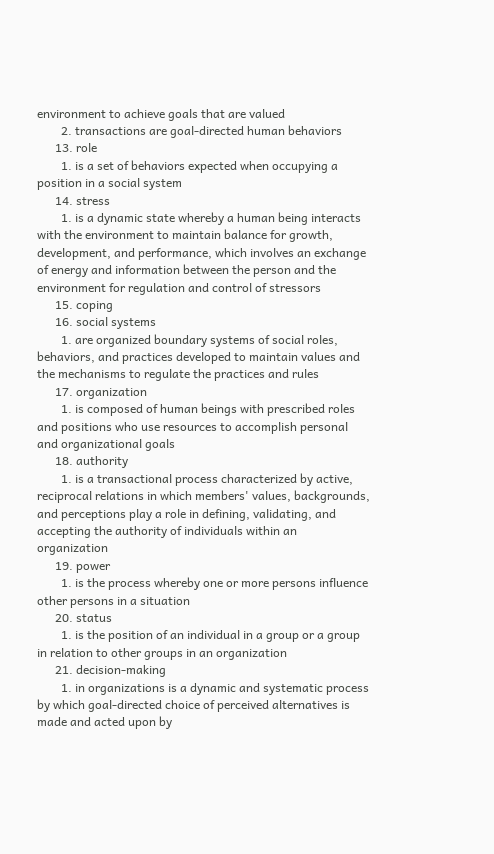environment to achieve goals that are valued
        2. transactions are goal-directed human behaviors
      13. role
        1. is a set of behaviors expected when occupying a position in a social system
      14. stress
        1. is a dynamic state whereby a human being interacts with the environment to maintain balance for growth, development, and performance, which involves an exchange of energy and information between the person and the environment for regulation and control of stressors
      15. coping
      16. social systems
        1. are organized boundary systems of social roles, behaviors, and practices developed to maintain values and the mechanisms to regulate the practices and rules
      17. organization
        1. is composed of human beings with prescribed roles and positions who use resources to accomplish personal and organizational goals
      18. authority
        1. is a transactional process characterized by active, reciprocal relations in which members' values, backgrounds, and perceptions play a role in defining, validating, and accepting the authority of individuals within an organization
      19. power
        1. is the process whereby one or more persons influence other persons in a situation
      20. status
        1. is the position of an individual in a group or a group in relation to other groups in an organization
      21. decision-making
        1. in organizations is a dynamic and systematic process by which goal-directed choice of perceived alternatives is made and acted upon by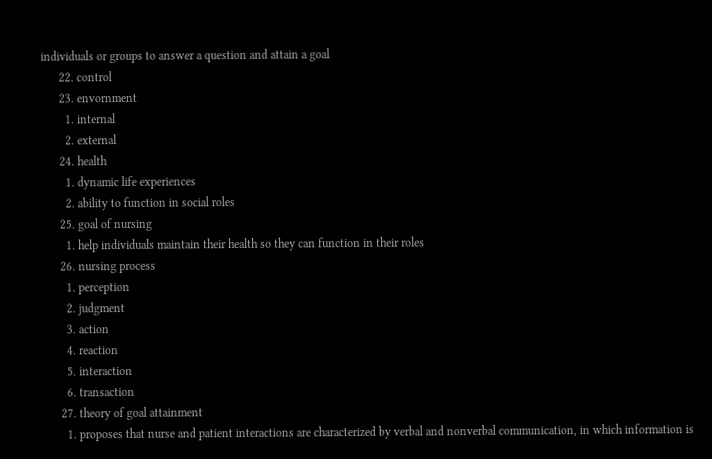individuals or groups to answer a question and attain a goal
      22. control
      23. envornment
        1. internal
        2. external
      24. health
        1. dynamic life experiences
        2. ability to function in social roles
      25. goal of nursing
        1. help individuals maintain their health so they can function in their roles
      26. nursing process
        1. perception
        2. judgment
        3. action
        4. reaction
        5. interaction
        6. transaction
      27. theory of goal attainment
        1. proposes that nurse and patient interactions are characterized by verbal and nonverbal communication, in which information is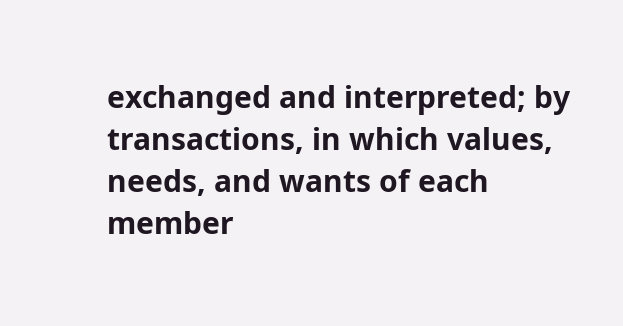exchanged and interpreted; by transactions, in which values, needs, and wants of each member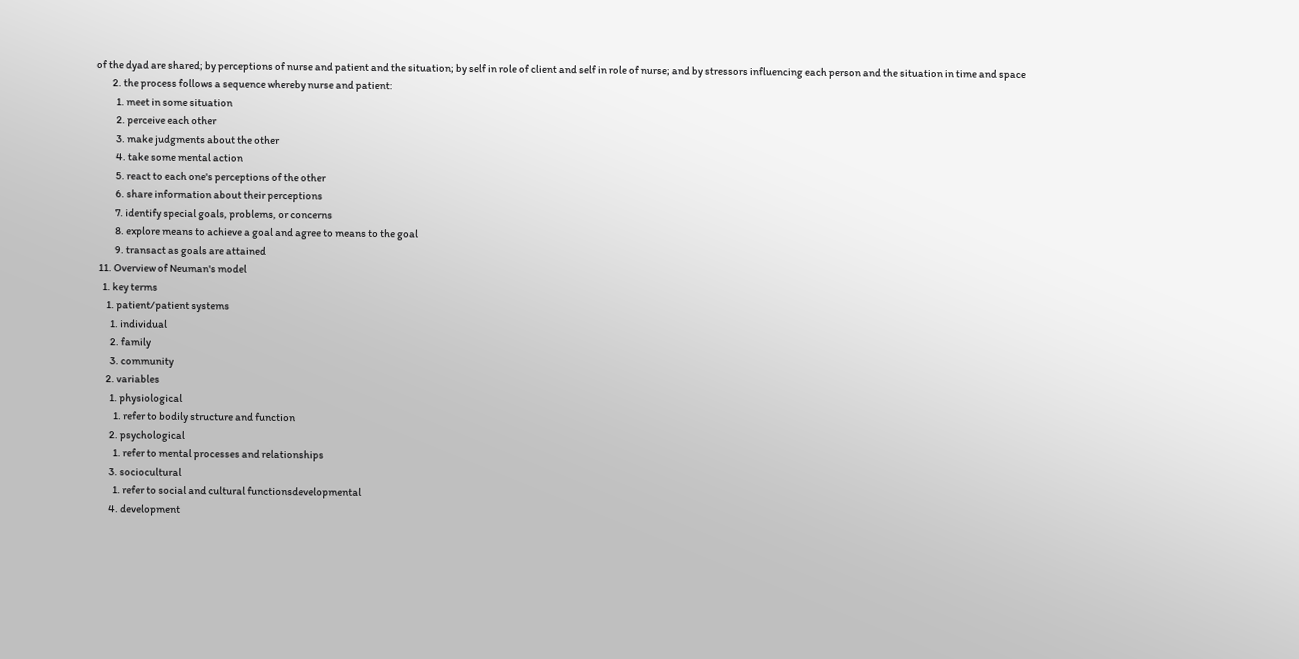of the dyad are shared; by perceptions of nurse and patient and the situation; by self in role of client and self in role of nurse; and by stressors influencing each person and the situation in time and space
        2. the process follows a sequence whereby nurse and patient:
          1. meet in some situation
          2. perceive each other
          3. make judgments about the other
          4. take some mental action
          5. react to each one's perceptions of the other
          6. share information about their perceptions
          7. identify special goals, problems, or concerns
          8. explore means to achieve a goal and agree to means to the goal
          9. transact as goals are attained
  11. Overview of Neuman's model
    1. key terms
      1. patient/patient systems
        1. individual
        2. family
        3. community
      2. variables
        1. physiological
          1. refer to bodily structure and function
        2. psychological
          1. refer to mental processes and relationships
        3. sociocultural
          1. refer to social and cultural functionsdevelopmental
        4. development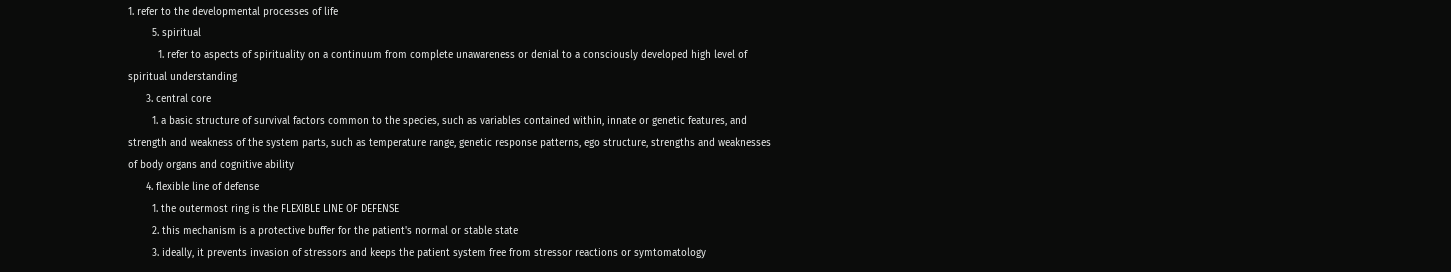1. refer to the developmental processes of life
        5. spiritual
          1. refer to aspects of spirituality on a continuum from complete unawareness or denial to a consciously developed high level of spiritual understanding
      3. central core
        1. a basic structure of survival factors common to the species, such as variables contained within, innate or genetic features, and strength and weakness of the system parts, such as temperature range, genetic response patterns, ego structure, strengths and weaknesses of body organs and cognitive ability
      4. flexible line of defense
        1. the outermost ring is the FLEXIBLE LINE OF DEFENSE
        2. this mechanism is a protective buffer for the patient's normal or stable state
        3. ideally, it prevents invasion of stressors and keeps the patient system free from stressor reactions or symtomatology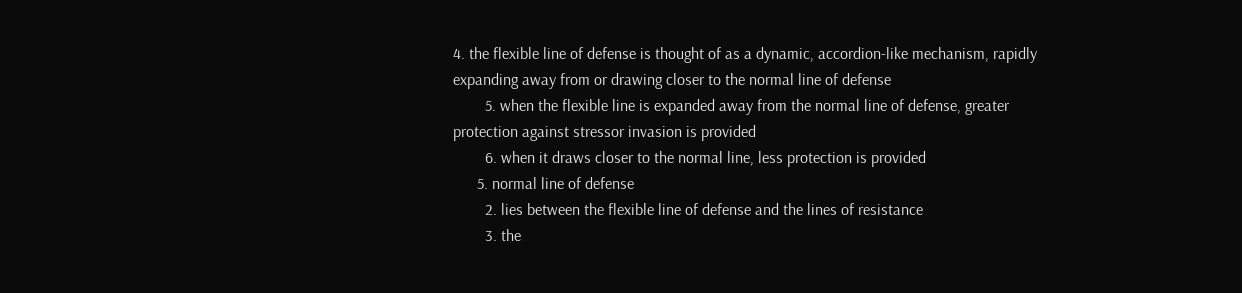4. the flexible line of defense is thought of as a dynamic, accordion-like mechanism, rapidly expanding away from or drawing closer to the normal line of defense
        5. when the flexible line is expanded away from the normal line of defense, greater protection against stressor invasion is provided
        6. when it draws closer to the normal line, less protection is provided
      5. normal line of defense
        2. lies between the flexible line of defense and the lines of resistance
        3. the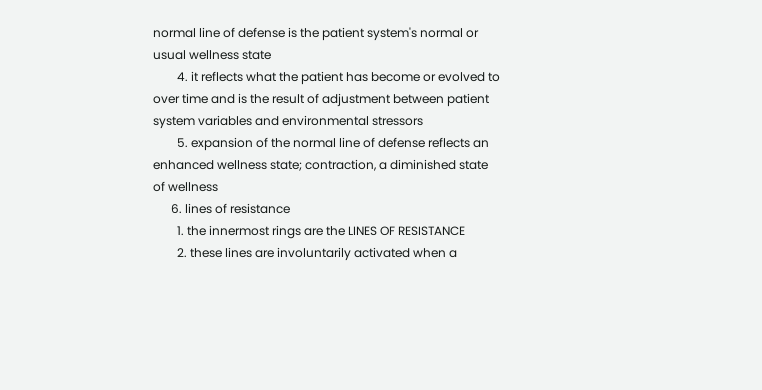normal line of defense is the patient system's normal or usual wellness state
        4. it reflects what the patient has become or evolved to over time and is the result of adjustment between patient system variables and environmental stressors
        5. expansion of the normal line of defense reflects an enhanced wellness state; contraction, a diminished state of wellness
      6. lines of resistance
        1. the innermost rings are the LINES OF RESISTANCE
        2. these lines are involuntarily activated when a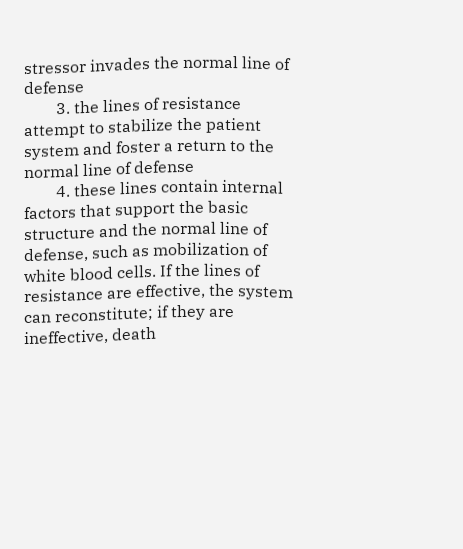stressor invades the normal line of defense
        3. the lines of resistance attempt to stabilize the patient system and foster a return to the normal line of defense
        4. these lines contain internal factors that support the basic structure and the normal line of defense, such as mobilization of white blood cells. If the lines of resistance are effective, the system can reconstitute; if they are ineffective, death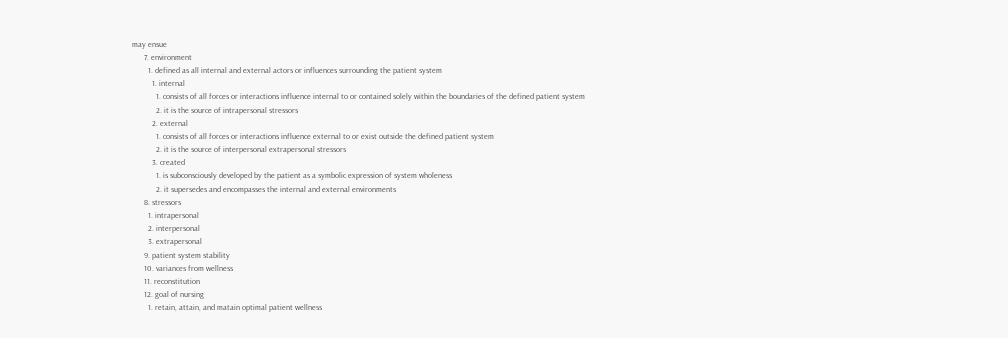may ensue
      7. environment
        1. defined as all internal and external actors or influences surrounding the patient system
          1. internal
            1. consists of all forces or interactions influence internal to or contained solely within the boundaries of the defined patient system
            2. it is the source of intrapersonal stressors
          2. external
            1. consists of all forces or interactions influence external to or exist outside the defined patient system
            2. it is the source of interpersonal extrapersonal stressors
          3. created
            1. is subconsciously developed by the patient as a symbolic expression of system wholeness
            2. it supersedes and encompasses the internal and external environments
      8. stressors
        1. intrapersonal
        2. interpersonal
        3. extrapersonal
      9. patient system stability
      10. variances from wellness
      11. reconstitution
      12. goal of nursing
        1. retain, attain, and matain optimal patient wellness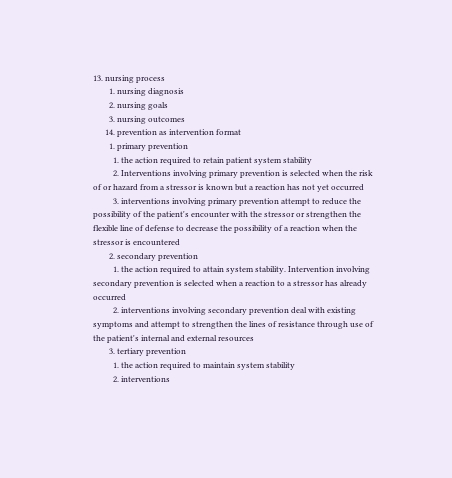13. nursing process
        1. nursing diagnosis
        2. nursing goals
        3. nursing outcomes
      14. prevention as intervention format
        1. primary prevention
          1. the action required to retain patient system stability
          2. Interventions involving primary prevention is selected when the risk of or hazard from a stressor is known but a reaction has not yet occurred
          3. interventions involving primary prevention attempt to reduce the possibility of the patient's encounter with the stressor or strengthen the flexible line of defense to decrease the possibility of a reaction when the stressor is encountered
        2. secondary prevention
          1. the action required to attain system stability. Intervention involving secondary prevention is selected when a reaction to a stressor has already occurred
          2. interventions involving secondary prevention deal with existing symptoms and attempt to strengthen the lines of resistance through use of the patient's internal and external resources
        3. tertiary prevention
          1. the action required to maintain system stability
          2. interventions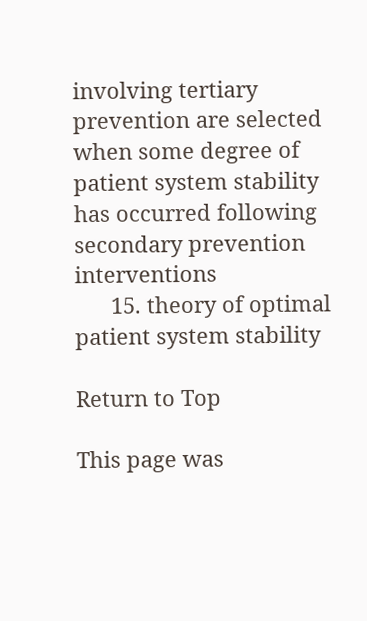involving tertiary prevention are selected when some degree of patient system stability has occurred following secondary prevention interventions
      15. theory of optimal patient system stability

Return to Top

This page was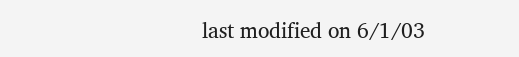last modified on 6/1/03